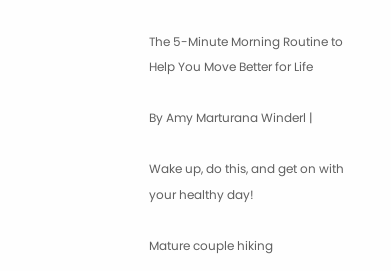The 5-Minute Morning Routine to Help You Move Better for Life

By Amy Marturana Winderl |

Wake up, do this, and get on with your healthy day!

Mature couple hiking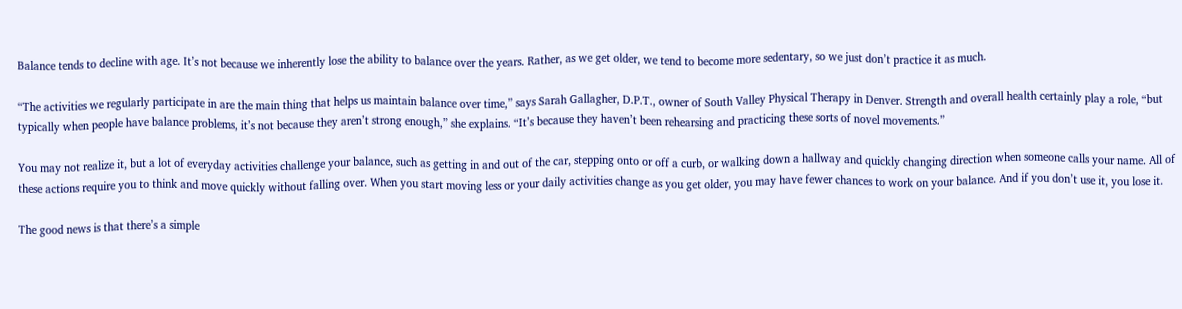Balance tends to decline with age. It’s not because we inherently lose the ability to balance over the years. Rather, as we get older, we tend to become more sedentary, so we just don’t practice it as much.

“The activities we regularly participate in are the main thing that helps us maintain balance over time,” says Sarah Gallagher, D.P.T., owner of South Valley Physical Therapy in Denver. Strength and overall health certainly play a role, “but typically when people have balance problems, it’s not because they aren’t strong enough,” she explains. “It’s because they haven’t been rehearsing and practicing these sorts of novel movements.”

You may not realize it, but a lot of everyday activities challenge your balance, such as getting in and out of the car, stepping onto or off a curb, or walking down a hallway and quickly changing direction when someone calls your name. All of these actions require you to think and move quickly without falling over. When you start moving less or your daily activities change as you get older, you may have fewer chances to work on your balance. And if you don’t use it, you lose it.

The good news is that there’s a simple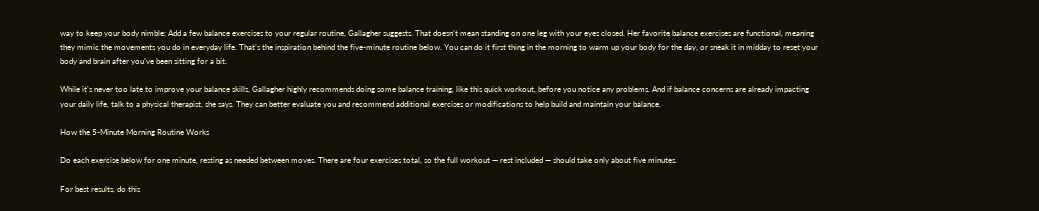way to keep your body nimble: Add a few balance exercises to your regular routine, Gallagher suggests. That doesn’t mean standing on one leg with your eyes closed. Her favorite balance exercises are functional, meaning they mimic the movements you do in everyday life. That’s the inspiration behind the five-minute routine below. You can do it first thing in the morning to warm up your body for the day, or sneak it in midday to reset your body and brain after you’ve been sitting for a bit.

While it’s never too late to improve your balance skills, Gallagher highly recommends doing some balance training, like this quick workout, before you notice any problems. And if balance concerns are already impacting your daily life, talk to a physical therapist, she says. They can better evaluate you and recommend additional exercises or modifications to help build and maintain your balance.

How the 5-Minute Morning Routine Works

Do each exercise below for one minute, resting as needed between moves. There are four exercises total, so the full workout — rest included — should take only about five minutes.

For best results, do this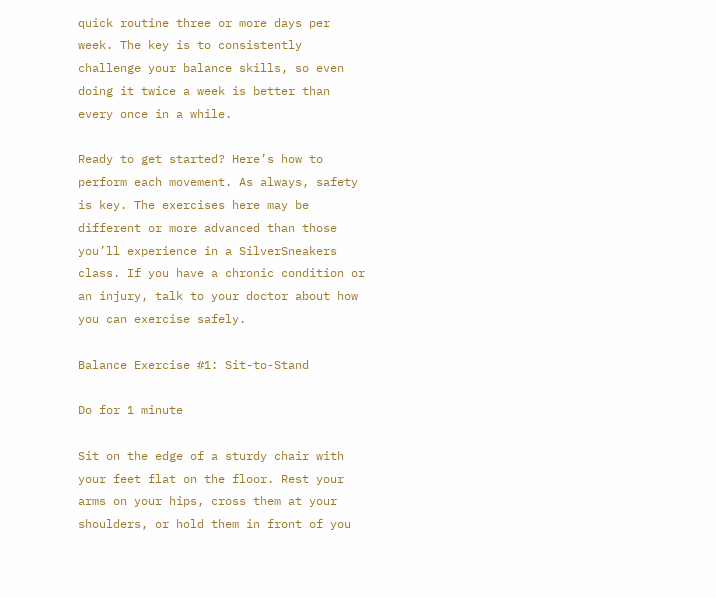quick routine three or more days per week. The key is to consistently challenge your balance skills, so even doing it twice a week is better than every once in a while.

Ready to get started? Here’s how to perform each movement. As always, safety is key. The exercises here may be different or more advanced than those you’ll experience in a SilverSneakers class. If you have a chronic condition or an injury, talk to your doctor about how you can exercise safely.

Balance Exercise #1: Sit-to-Stand

Do for 1 minute

Sit on the edge of a sturdy chair with your feet flat on the floor. Rest your arms on your hips, cross them at your shoulders, or hold them in front of you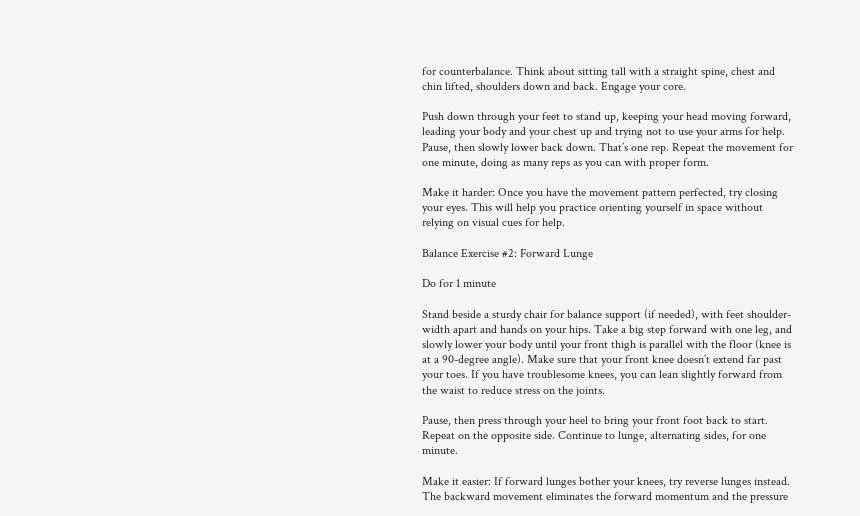for counterbalance. Think about sitting tall with a straight spine, chest and chin lifted, shoulders down and back. Engage your core.

Push down through your feet to stand up, keeping your head moving forward, leading your body and your chest up and trying not to use your arms for help. Pause, then slowly lower back down. That’s one rep. Repeat the movement for one minute, doing as many reps as you can with proper form.

Make it harder: Once you have the movement pattern perfected, try closing your eyes. This will help you practice orienting yourself in space without relying on visual cues for help.

Balance Exercise #2: Forward Lunge

Do for 1 minute

Stand beside a sturdy chair for balance support (if needed), with feet shoulder-width apart and hands on your hips. Take a big step forward with one leg, and slowly lower your body until your front thigh is parallel with the floor (knee is at a 90-degree angle). Make sure that your front knee doesn’t extend far past your toes. If you have troublesome knees, you can lean slightly forward from the waist to reduce stress on the joints.

Pause, then press through your heel to bring your front foot back to start. Repeat on the opposite side. Continue to lunge, alternating sides, for one minute.

Make it easier: If forward lunges bother your knees, try reverse lunges instead. The backward movement eliminates the forward momentum and the pressure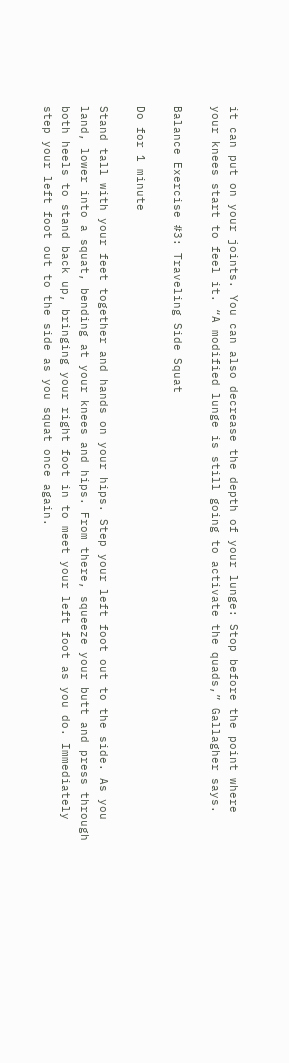it can put on your joints. You can also decrease the depth of your lunge: Stop before the point where your knees start to feel it. “A modified lunge is still going to activate the quads,” Gallagher says.

Balance Exercise #3: Traveling Side Squat

Do for 1 minute

Stand tall with your feet together and hands on your hips. Step your left foot out to the side. As you land, lower into a squat, bending at your knees and hips. From there, squeeze your butt and press through both heels to stand back up, bringing your right foot in to meet your left foot as you do. Immediately step your left foot out to the side as you squat once again.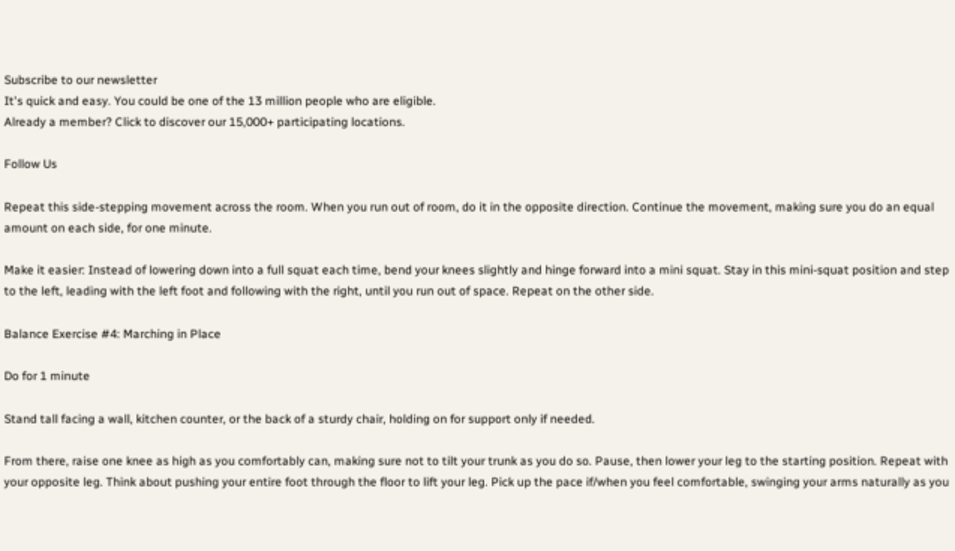Subscribe to our newsletter
It's quick and easy. You could be one of the 13 million people who are eligible.
Already a member? Click to discover our 15,000+ participating locations.

Follow Us

Repeat this side-stepping movement across the room. When you run out of room, do it in the opposite direction. Continue the movement, making sure you do an equal amount on each side, for one minute.

Make it easier: Instead of lowering down into a full squat each time, bend your knees slightly and hinge forward into a mini squat. Stay in this mini-squat position and step to the left, leading with the left foot and following with the right, until you run out of space. Repeat on the other side.

Balance Exercise #4: Marching in Place

Do for 1 minute

Stand tall facing a wall, kitchen counter, or the back of a sturdy chair, holding on for support only if needed.

From there, raise one knee as high as you comfortably can, making sure not to tilt your trunk as you do so. Pause, then lower your leg to the starting position. Repeat with your opposite leg. Think about pushing your entire foot through the floor to lift your leg. Pick up the pace if/when you feel comfortable, swinging your arms naturally as you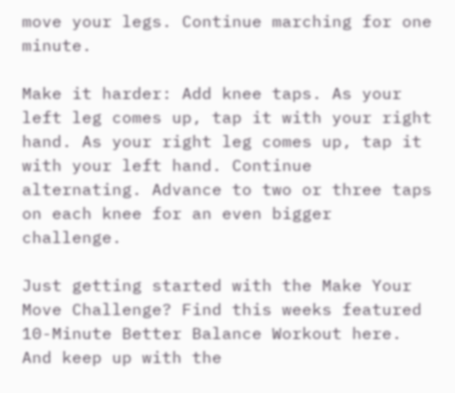move your legs. Continue marching for one minute.

Make it harder: Add knee taps. As your left leg comes up, tap it with your right hand. As your right leg comes up, tap it with your left hand. Continue alternating. Advance to two or three taps on each knee for an even bigger challenge.

Just getting started with the Make Your Move Challenge? Find this weeks featured 10-Minute Better Balance Workout here. And keep up with the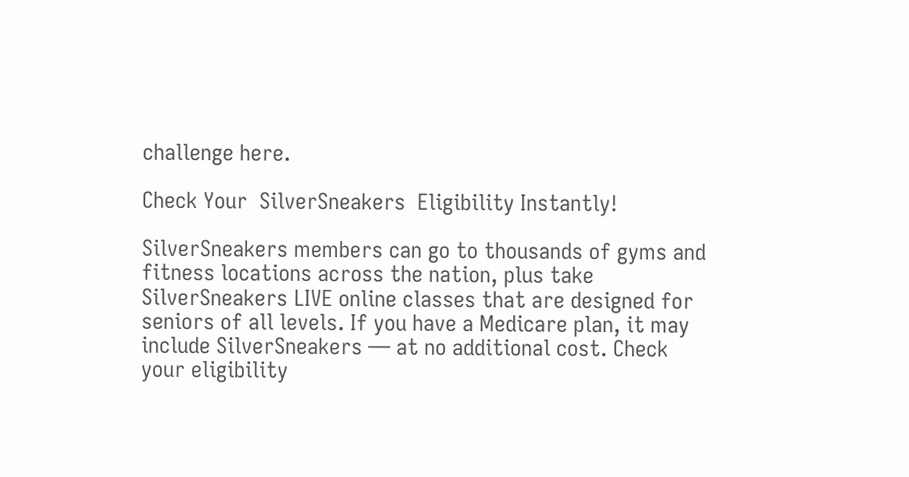challenge here.

Check Your  SilverSneakers  Eligibility Instantly!

SilverSneakers members can go to thousands of gyms and fitness locations across the nation, plus take SilverSneakers LIVE online classes that are designed for seniors of all levels. If you have a Medicare plan, it may include SilverSneakers — at no additional cost. Check your eligibility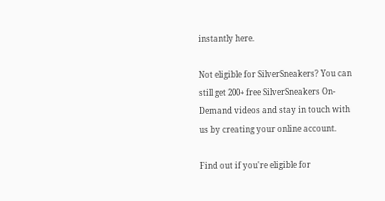instantly here.

Not eligible for SilverSneakers? You can still get 200+ free SilverSneakers On-Demand videos and stay in touch with us by creating your online account.

Find out if you're eligible for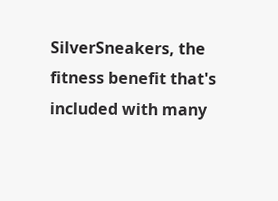SilverSneakers, the fitness benefit that's  included with many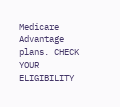Medicare Advantage plans. CHECK YOUR ELIGIBILITY